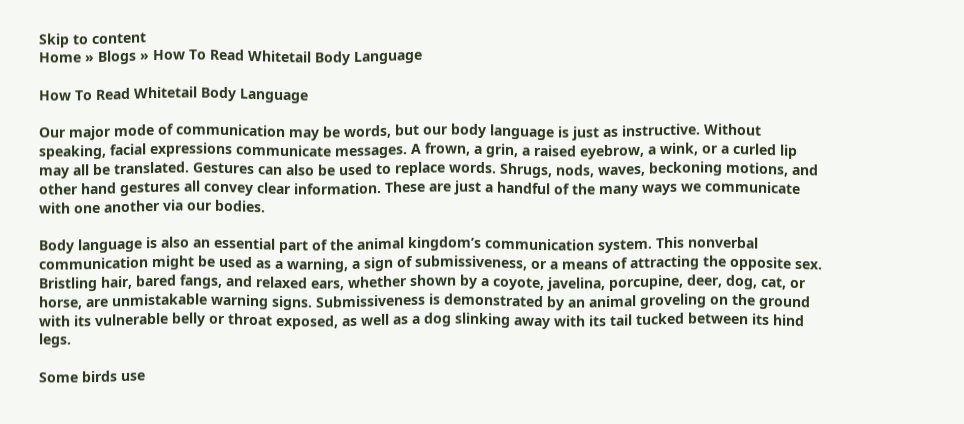Skip to content
Home » Blogs » How To Read Whitetail Body Language

How To Read Whitetail Body Language

Our major mode of communication may be words, but our body language is just as instructive. Without speaking, facial expressions communicate messages. A frown, a grin, a raised eyebrow, a wink, or a curled lip may all be translated. Gestures can also be used to replace words. Shrugs, nods, waves, beckoning motions, and other hand gestures all convey clear information. These are just a handful of the many ways we communicate with one another via our bodies.

Body language is also an essential part of the animal kingdom’s communication system. This nonverbal communication might be used as a warning, a sign of submissiveness, or a means of attracting the opposite sex. Bristling hair, bared fangs, and relaxed ears, whether shown by a coyote, javelina, porcupine, deer, dog, cat, or horse, are unmistakable warning signs. Submissiveness is demonstrated by an animal groveling on the ground with its vulnerable belly or throat exposed, as well as a dog slinking away with its tail tucked between its hind legs.

Some birds use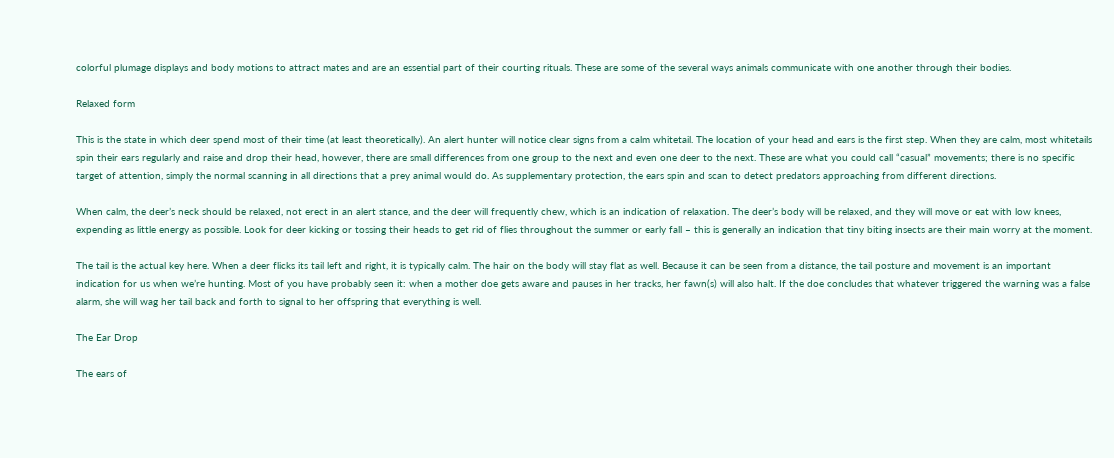colorful plumage displays and body motions to attract mates and are an essential part of their courting rituals. These are some of the several ways animals communicate with one another through their bodies.

Relaxed form

This is the state in which deer spend most of their time (at least theoretically). An alert hunter will notice clear signs from a calm whitetail. The location of your head and ears is the first step. When they are calm, most whitetails spin their ears regularly and raise and drop their head, however, there are small differences from one group to the next and even one deer to the next. These are what you could call “casual” movements; there is no specific target of attention, simply the normal scanning in all directions that a prey animal would do. As supplementary protection, the ears spin and scan to detect predators approaching from different directions.

When calm, the deer’s neck should be relaxed, not erect in an alert stance, and the deer will frequently chew, which is an indication of relaxation. The deer’s body will be relaxed, and they will move or eat with low knees, expending as little energy as possible. Look for deer kicking or tossing their heads to get rid of flies throughout the summer or early fall – this is generally an indication that tiny biting insects are their main worry at the moment.

The tail is the actual key here. When a deer flicks its tail left and right, it is typically calm. The hair on the body will stay flat as well. Because it can be seen from a distance, the tail posture and movement is an important indication for us when we’re hunting. Most of you have probably seen it: when a mother doe gets aware and pauses in her tracks, her fawn(s) will also halt. If the doe concludes that whatever triggered the warning was a false alarm, she will wag her tail back and forth to signal to her offspring that everything is well.

The Ear Drop

The ears of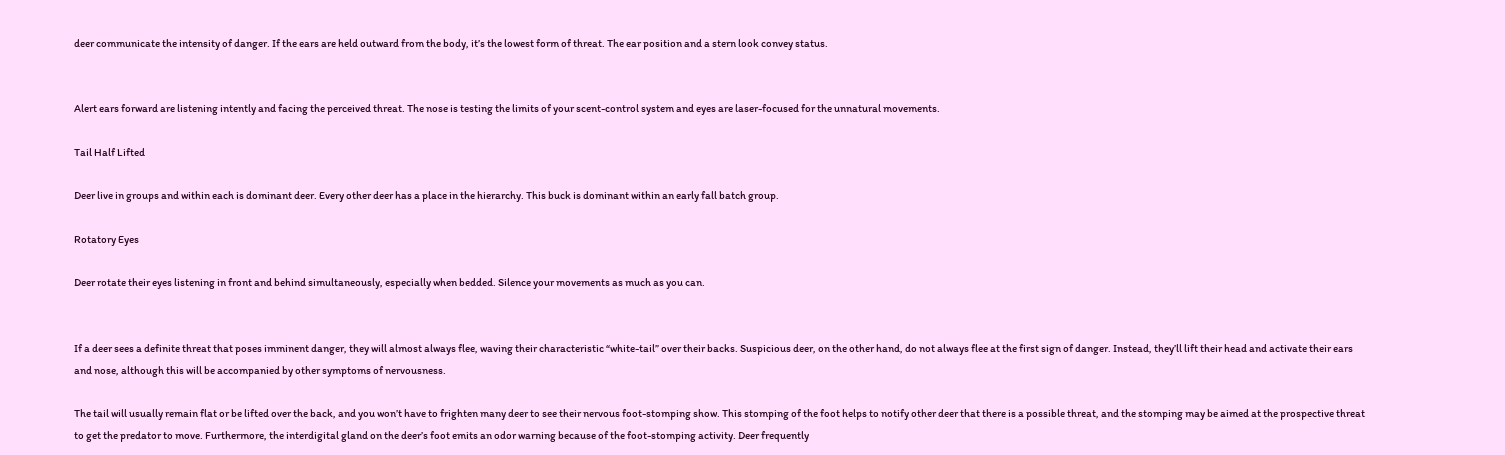deer communicate the intensity of danger. If the ears are held outward from the body, it’s the lowest form of threat. The ear position and a stern look convey status.


Alert ears forward are listening intently and facing the perceived threat. The nose is testing the limits of your scent-control system and eyes are laser-focused for the unnatural movements.

Tail Half Lifted

Deer live in groups and within each is dominant deer. Every other deer has a place in the hierarchy. This buck is dominant within an early fall batch group.

Rotatory Eyes

Deer rotate their eyes listening in front and behind simultaneously, especially when bedded. Silence your movements as much as you can.


If a deer sees a definite threat that poses imminent danger, they will almost always flee, waving their characteristic “white-tail” over their backs. Suspicious deer, on the other hand, do not always flee at the first sign of danger. Instead, they’ll lift their head and activate their ears and nose, although this will be accompanied by other symptoms of nervousness.

The tail will usually remain flat or be lifted over the back, and you won’t have to frighten many deer to see their nervous foot-stomping show. This stomping of the foot helps to notify other deer that there is a possible threat, and the stomping may be aimed at the prospective threat to get the predator to move. Furthermore, the interdigital gland on the deer’s foot emits an odor warning because of the foot-stomping activity. Deer frequently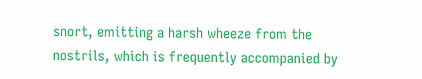snort, emitting a harsh wheeze from the nostrils, which is frequently accompanied by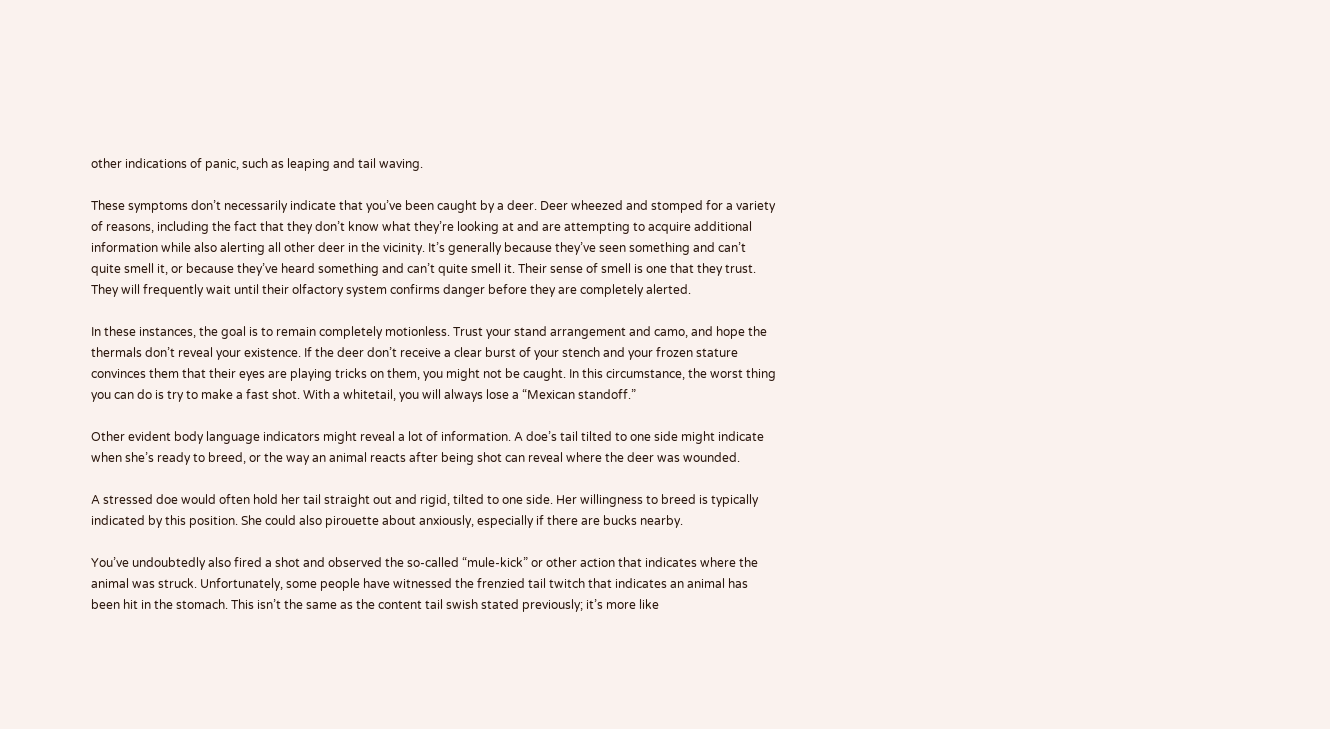other indications of panic, such as leaping and tail waving.

These symptoms don’t necessarily indicate that you’ve been caught by a deer. Deer wheezed and stomped for a variety of reasons, including the fact that they don’t know what they’re looking at and are attempting to acquire additional information while also alerting all other deer in the vicinity. It’s generally because they’ve seen something and can’t quite smell it, or because they’ve heard something and can’t quite smell it. Their sense of smell is one that they trust. They will frequently wait until their olfactory system confirms danger before they are completely alerted.

In these instances, the goal is to remain completely motionless. Trust your stand arrangement and camo, and hope the thermals don’t reveal your existence. If the deer don’t receive a clear burst of your stench and your frozen stature convinces them that their eyes are playing tricks on them, you might not be caught. In this circumstance, the worst thing you can do is try to make a fast shot. With a whitetail, you will always lose a “Mexican standoff.”

Other evident body language indicators might reveal a lot of information. A doe’s tail tilted to one side might indicate when she’s ready to breed, or the way an animal reacts after being shot can reveal where the deer was wounded.

A stressed doe would often hold her tail straight out and rigid, tilted to one side. Her willingness to breed is typically indicated by this position. She could also pirouette about anxiously, especially if there are bucks nearby.

You’ve undoubtedly also fired a shot and observed the so-called “mule-kick” or other action that indicates where the animal was struck. Unfortunately, some people have witnessed the frenzied tail twitch that indicates an animal has been hit in the stomach. This isn’t the same as the content tail swish stated previously; it’s more like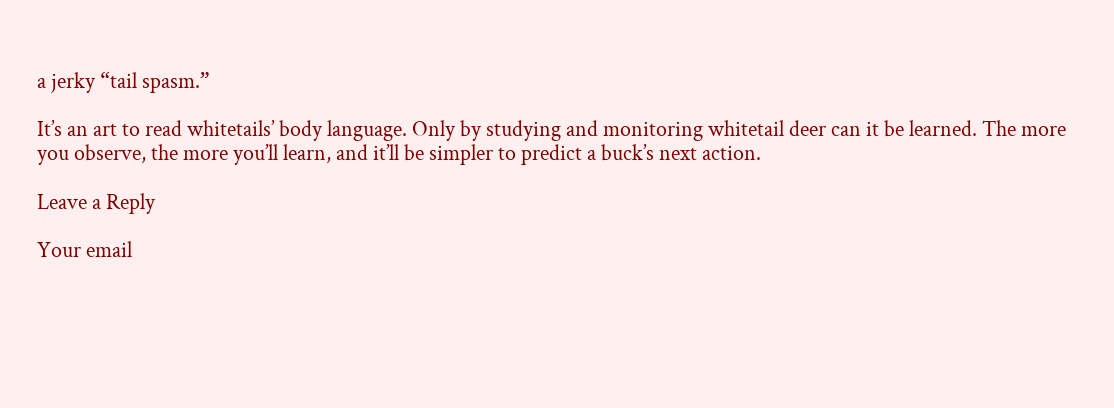a jerky “tail spasm.”

It’s an art to read whitetails’ body language. Only by studying and monitoring whitetail deer can it be learned. The more you observe, the more you’ll learn, and it’ll be simpler to predict a buck’s next action.

Leave a Reply

Your email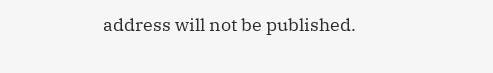address will not be published.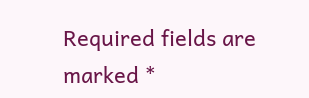Required fields are marked *